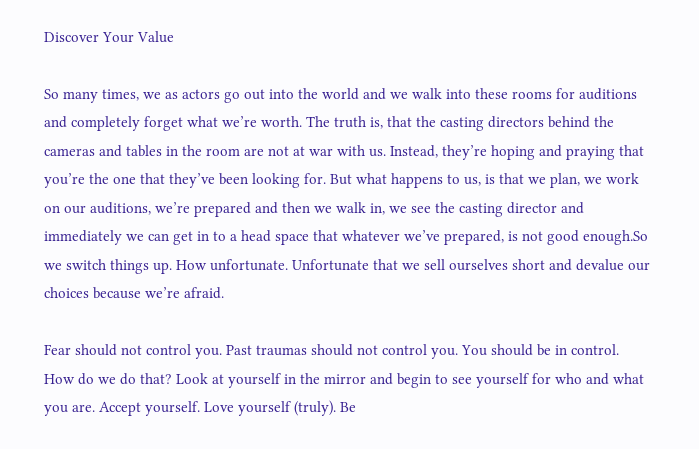Discover Your Value

So many times, we as actors go out into the world and we walk into these rooms for auditions and completely forget what we’re worth. The truth is, that the casting directors behind the cameras and tables in the room are not at war with us. Instead, they’re hoping and praying that you’re the one that they’ve been looking for. But what happens to us, is that we plan, we work on our auditions, we’re prepared and then we walk in, we see the casting director and immediately we can get in to a head space that whatever we’ve prepared, is not good enough.So we switch things up. How unfortunate. Unfortunate that we sell ourselves short and devalue our choices because we’re afraid.

Fear should not control you. Past traumas should not control you. You should be in control. How do we do that? Look at yourself in the mirror and begin to see yourself for who and what you are. Accept yourself. Love yourself (truly). Be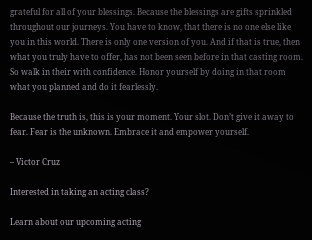grateful for all of your blessings. Because the blessings are gifts sprinkled throughout our journeys. You have to know, that there is no one else like you in this world. There is only one version of you. And if that is true, then what you truly have to offer, has not been seen before in that casting room. So walk in their with confidence. Honor yourself by doing in that room what you planned and do it fearlessly.

Because the truth is, this is your moment. Your slot. Don’t give it away to fear. Fear is the unknown. Embrace it and empower yourself.

– Victor Cruz

Interested in taking an acting class?

Learn about our upcoming acting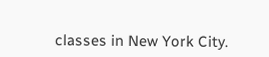classes in New York City.